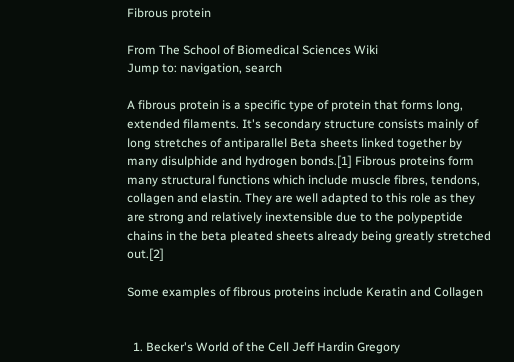Fibrous protein

From The School of Biomedical Sciences Wiki
Jump to: navigation, search

A fibrous protein is a specific type of protein that forms long, extended filaments. It's secondary structure consists mainly of long stretches of antiparallel Beta sheets linked together by many disulphide and hydrogen bonds.[1] Fibrous proteins form many structural functions which include muscle fibres, tendons, collagen and elastin. They are well adapted to this role as they are strong and relatively inextensible due to the polypeptide chains in the beta pleated sheets already being greatly stretched out.[2]

Some examples of fibrous proteins include Keratin and Collagen


  1. Becker's World of the Cell Jeff Hardin Gregory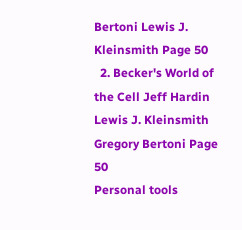Bertoni Lewis J. Kleinsmith Page 50
  2. Becker's World of the Cell Jeff Hardin Lewis J. Kleinsmith Gregory Bertoni Page 50
Personal tools